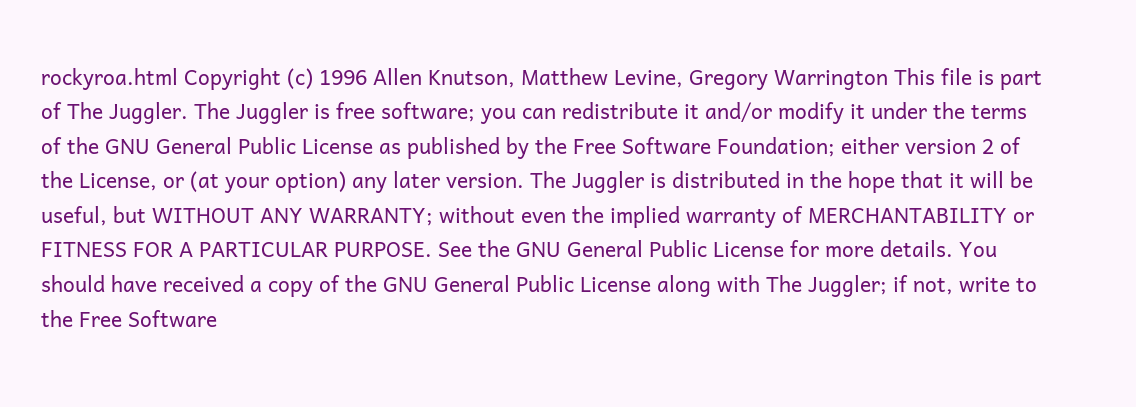rockyroa.html Copyright (c) 1996 Allen Knutson, Matthew Levine, Gregory Warrington This file is part of The Juggler. The Juggler is free software; you can redistribute it and/or modify it under the terms of the GNU General Public License as published by the Free Software Foundation; either version 2 of the License, or (at your option) any later version. The Juggler is distributed in the hope that it will be useful, but WITHOUT ANY WARRANTY; without even the implied warranty of MERCHANTABILITY or FITNESS FOR A PARTICULAR PURPOSE. See the GNU General Public License for more details. You should have received a copy of the GNU General Public License along with The Juggler; if not, write to the Free Software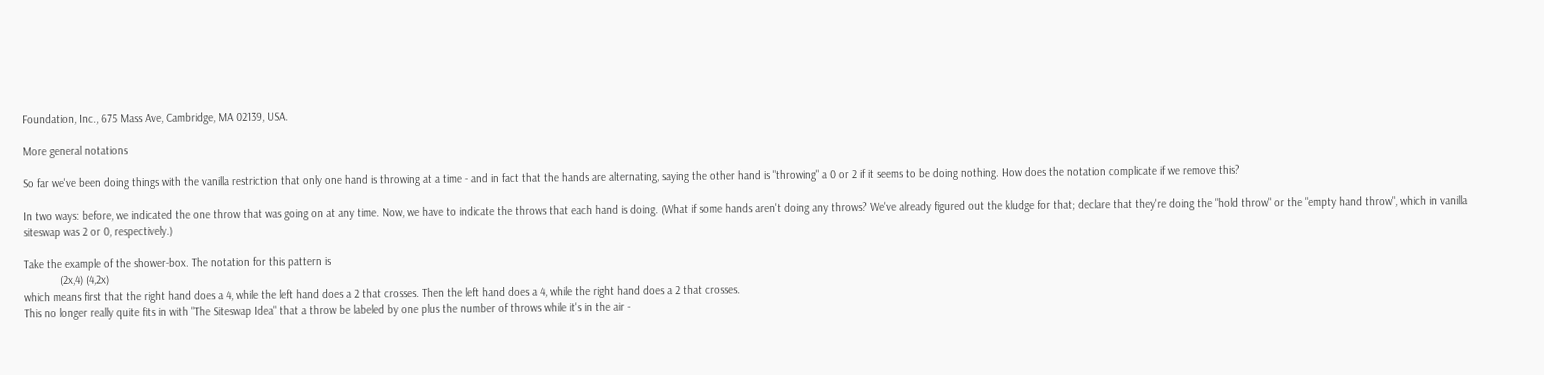Foundation, Inc., 675 Mass Ave, Cambridge, MA 02139, USA.

More general notations

So far we've been doing things with the vanilla restriction that only one hand is throwing at a time - and in fact that the hands are alternating, saying the other hand is "throwing" a 0 or 2 if it seems to be doing nothing. How does the notation complicate if we remove this?

In two ways: before, we indicated the one throw that was going on at any time. Now, we have to indicate the throws that each hand is doing. (What if some hands aren't doing any throws? We've already figured out the kludge for that; declare that they're doing the "hold throw" or the "empty hand throw", which in vanilla siteswap was 2 or 0, respectively.)

Take the example of the shower-box. The notation for this pattern is
            (2x,4) (4,2x)
which means first that the right hand does a 4, while the left hand does a 2 that crosses. Then the left hand does a 4, while the right hand does a 2 that crosses.
This no longer really quite fits in with "The Siteswap Idea" that a throw be labeled by one plus the number of throws while it's in the air -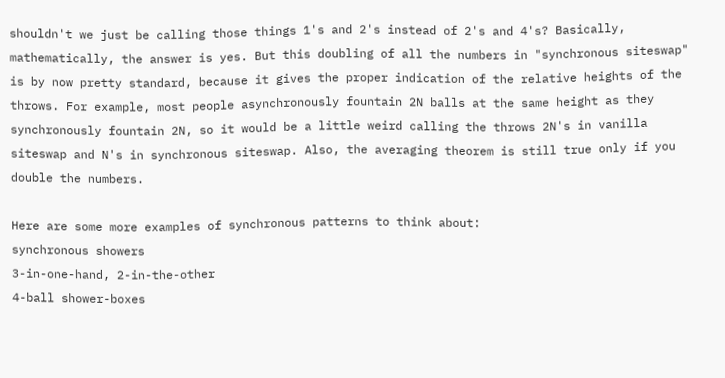shouldn't we just be calling those things 1's and 2's instead of 2's and 4's? Basically, mathematically, the answer is yes. But this doubling of all the numbers in "synchronous siteswap" is by now pretty standard, because it gives the proper indication of the relative heights of the throws. For example, most people asynchronously fountain 2N balls at the same height as they synchronously fountain 2N, so it would be a little weird calling the throws 2N's in vanilla siteswap and N's in synchronous siteswap. Also, the averaging theorem is still true only if you double the numbers.

Here are some more examples of synchronous patterns to think about:
synchronous showers
3-in-one-hand, 2-in-the-other
4-ball shower-boxes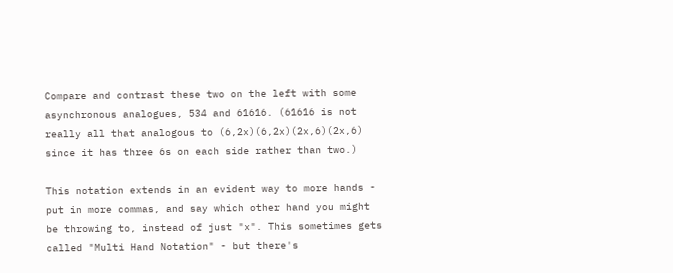Compare and contrast these two on the left with some asynchronous analogues, 534 and 61616. (61616 is not really all that analogous to (6,2x)(6,2x)(2x,6)(2x,6) since it has three 6s on each side rather than two.)

This notation extends in an evident way to more hands - put in more commas, and say which other hand you might be throwing to, instead of just "x". This sometimes gets called "Multi Hand Notation" - but there's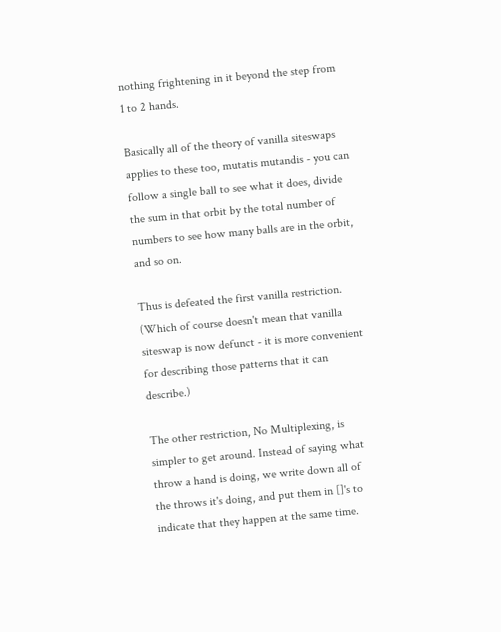nothing frightening in it beyond the step from 1 to 2 hands.

Basically all of the theory of vanilla siteswaps applies to these too, mutatis mutandis - you can follow a single ball to see what it does, divide the sum in that orbit by the total number of numbers to see how many balls are in the orbit, and so on.

Thus is defeated the first vanilla restriction. (Which of course doesn't mean that vanilla siteswap is now defunct - it is more convenient for describing those patterns that it can describe.)

The other restriction, No Multiplexing, is simpler to get around. Instead of saying what throw a hand is doing, we write down all of the throws it's doing, and put them in []'s to indicate that they happen at the same time.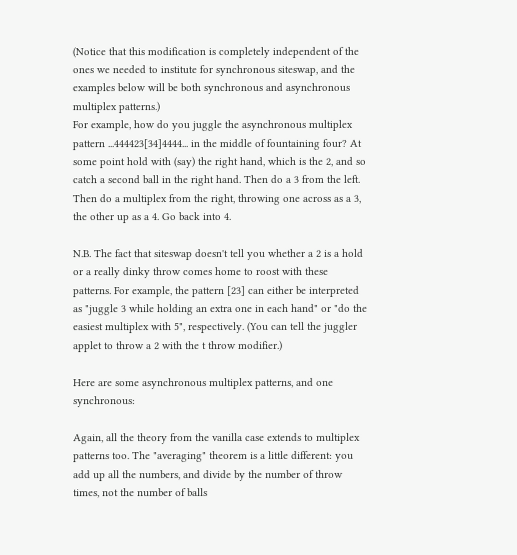(Notice that this modification is completely independent of the ones we needed to institute for synchronous siteswap, and the examples below will be both synchronous and asynchronous multiplex patterns.)
For example, how do you juggle the asynchronous multiplex pattern ...444423[34]4444... in the middle of fountaining four? At some point hold with (say) the right hand, which is the 2, and so catch a second ball in the right hand. Then do a 3 from the left. Then do a multiplex from the right, throwing one across as a 3, the other up as a 4. Go back into 4.

N.B. The fact that siteswap doesn't tell you whether a 2 is a hold or a really dinky throw comes home to roost with these patterns. For example, the pattern [23] can either be interpreted as "juggle 3 while holding an extra one in each hand" or "do the easiest multiplex with 5", respectively. (You can tell the juggler applet to throw a 2 with the t throw modifier.)

Here are some asynchronous multiplex patterns, and one synchronous:

Again, all the theory from the vanilla case extends to multiplex patterns too. The "averaging" theorem is a little different: you add up all the numbers, and divide by the number of throw times, not the number of balls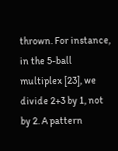thrown. For instance, in the 5-ball multiplex [23], we divide 2+3 by 1, not by 2. A pattern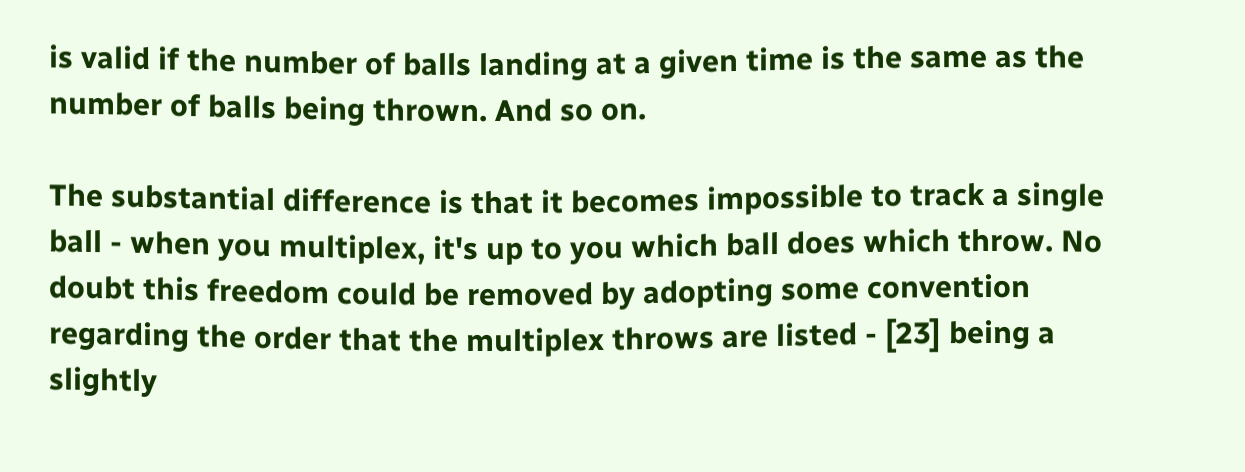is valid if the number of balls landing at a given time is the same as the number of balls being thrown. And so on.

The substantial difference is that it becomes impossible to track a single ball - when you multiplex, it's up to you which ball does which throw. No doubt this freedom could be removed by adopting some convention regarding the order that the multiplex throws are listed - [23] being a slightly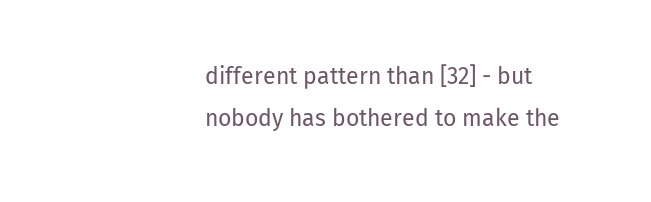different pattern than [32] - but nobody has bothered to make the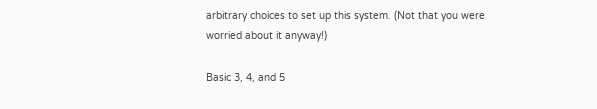arbitrary choices to set up this system. (Not that you were worried about it anyway!)

Basic 3, 4, and 5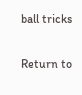ball tricks

Return to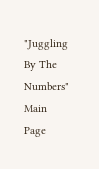"Juggling By The Numbers" Main Page